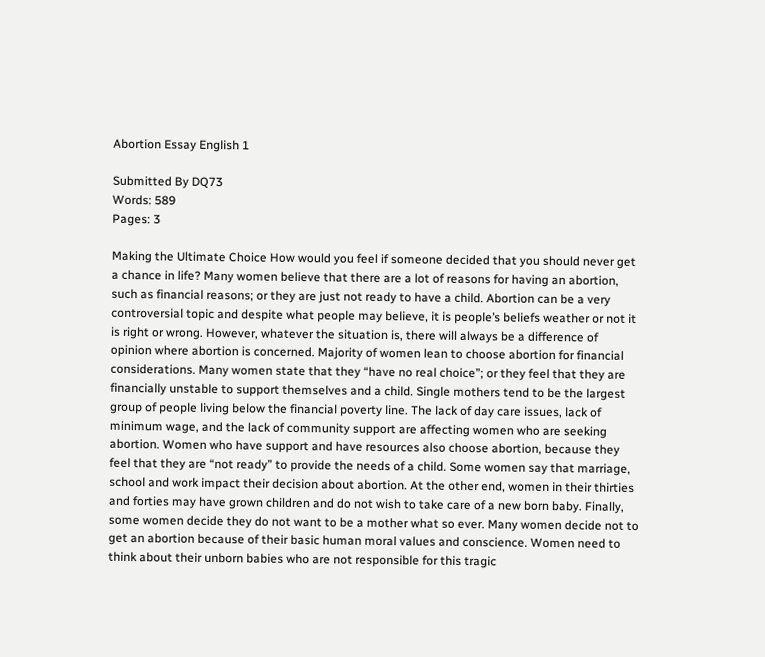Abortion Essay English 1

Submitted By DQ73
Words: 589
Pages: 3

Making the Ultimate Choice How would you feel if someone decided that you should never get a chance in life? Many women believe that there are a lot of reasons for having an abortion, such as financial reasons; or they are just not ready to have a child. Abortion can be a very controversial topic and despite what people may believe, it is people’s beliefs weather or not it is right or wrong. However, whatever the situation is, there will always be a difference of opinion where abortion is concerned. Majority of women lean to choose abortion for financial considerations. Many women state that they “have no real choice”; or they feel that they are financially unstable to support themselves and a child. Single mothers tend to be the largest group of people living below the financial poverty line. The lack of day care issues, lack of minimum wage, and the lack of community support are affecting women who are seeking abortion. Women who have support and have resources also choose abortion, because they feel that they are “not ready” to provide the needs of a child. Some women say that marriage, school and work impact their decision about abortion. At the other end, women in their thirties and forties may have grown children and do not wish to take care of a new born baby. Finally, some women decide they do not want to be a mother what so ever. Many women decide not to get an abortion because of their basic human moral values and conscience. Women need to think about their unborn babies who are not responsible for this tragic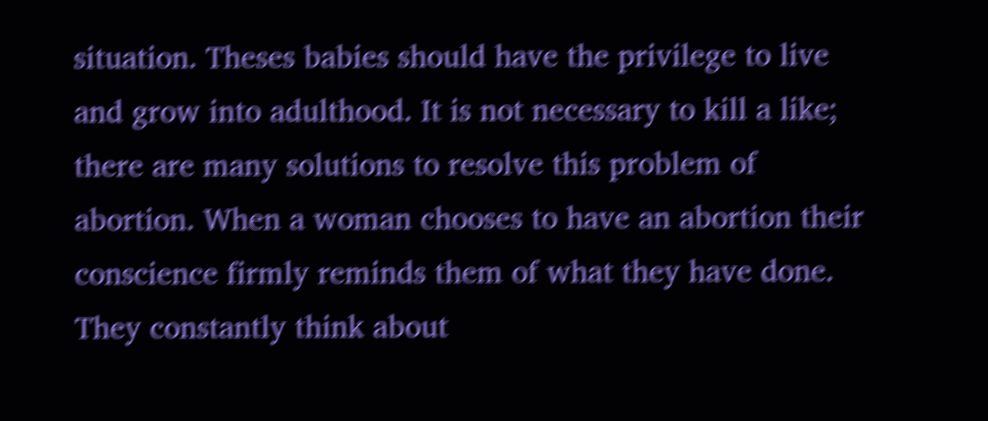situation. Theses babies should have the privilege to live and grow into adulthood. It is not necessary to kill a like; there are many solutions to resolve this problem of abortion. When a woman chooses to have an abortion their conscience firmly reminds them of what they have done. They constantly think about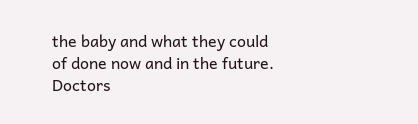the baby and what they could of done now and in the future. Doctors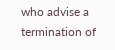who advise a termination of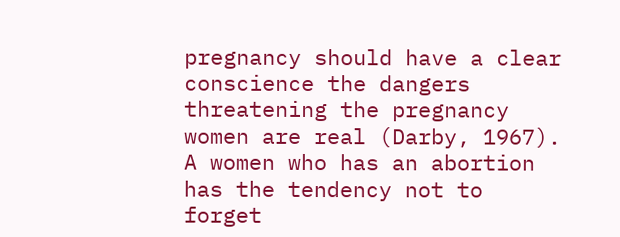pregnancy should have a clear conscience the dangers threatening the pregnancy women are real (Darby, 1967). A women who has an abortion has the tendency not to forget